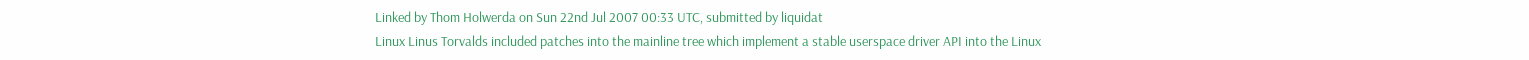Linked by Thom Holwerda on Sun 22nd Jul 2007 00:33 UTC, submitted by liquidat
Linux Linus Torvalds included patches into the mainline tree which implement a stable userspace driver API into the Linux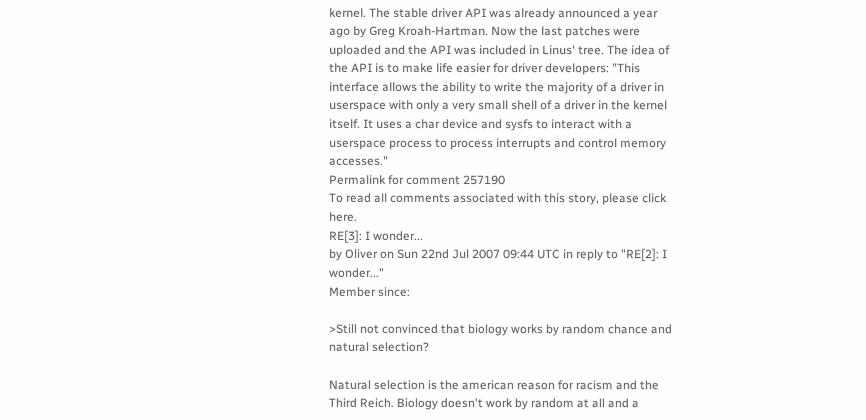kernel. The stable driver API was already announced a year ago by Greg Kroah-Hartman. Now the last patches were uploaded and the API was included in Linus' tree. The idea of the API is to make life easier for driver developers: "This interface allows the ability to write the majority of a driver in userspace with only a very small shell of a driver in the kernel itself. It uses a char device and sysfs to interact with a userspace process to process interrupts and control memory accesses."
Permalink for comment 257190
To read all comments associated with this story, please click here.
RE[3]: I wonder...
by Oliver on Sun 22nd Jul 2007 09:44 UTC in reply to "RE[2]: I wonder..."
Member since:

>Still not convinced that biology works by random chance and natural selection?

Natural selection is the american reason for racism and the Third Reich. Biology doesn't work by random at all and a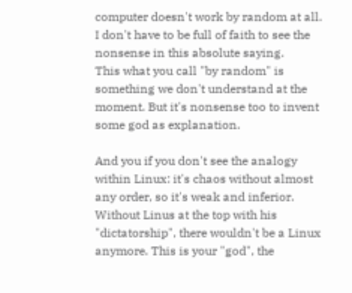computer doesn't work by random at all. I don't have to be full of faith to see the nonsense in this absolute saying.
This what you call "by random" is something we don't understand at the moment. But it's nonsense too to invent some god as explanation.

And you if you don't see the analogy within Linux: it's chaos without almost any order, so it's weak and inferior. Without Linus at the top with his "dictatorship", there wouldn't be a Linux anymore. This is your "god", the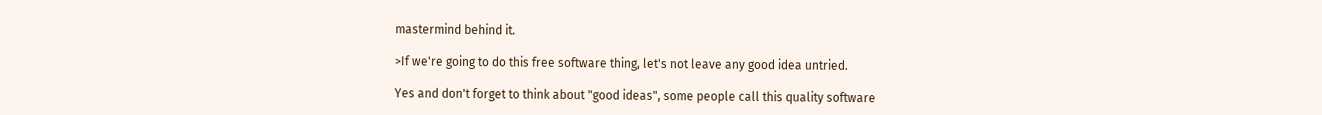mastermind behind it.

>If we're going to do this free software thing, let's not leave any good idea untried.

Yes and don't forget to think about "good ideas", some people call this quality software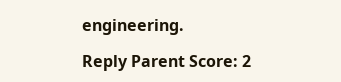engineering.

Reply Parent Score: 2